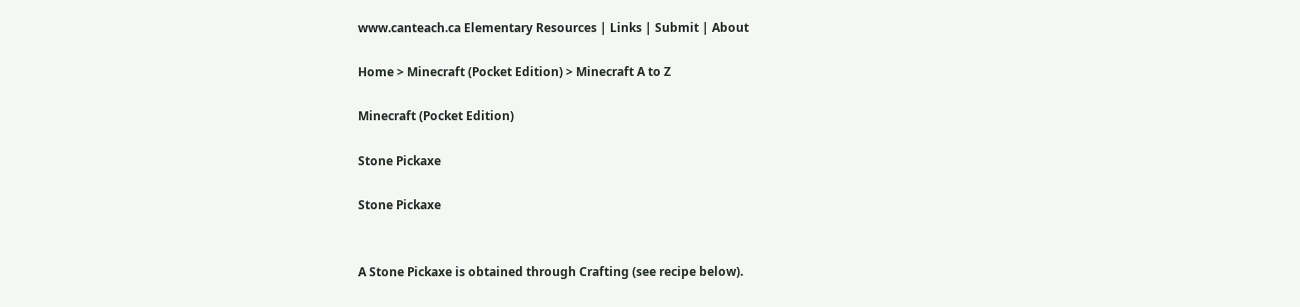www.canteach.ca Elementary Resources | Links | Submit | About

Home > Minecraft (Pocket Edition) > Minecraft A to Z

Minecraft (Pocket Edition)

Stone Pickaxe

Stone Pickaxe


A Stone Pickaxe is obtained through Crafting (see recipe below).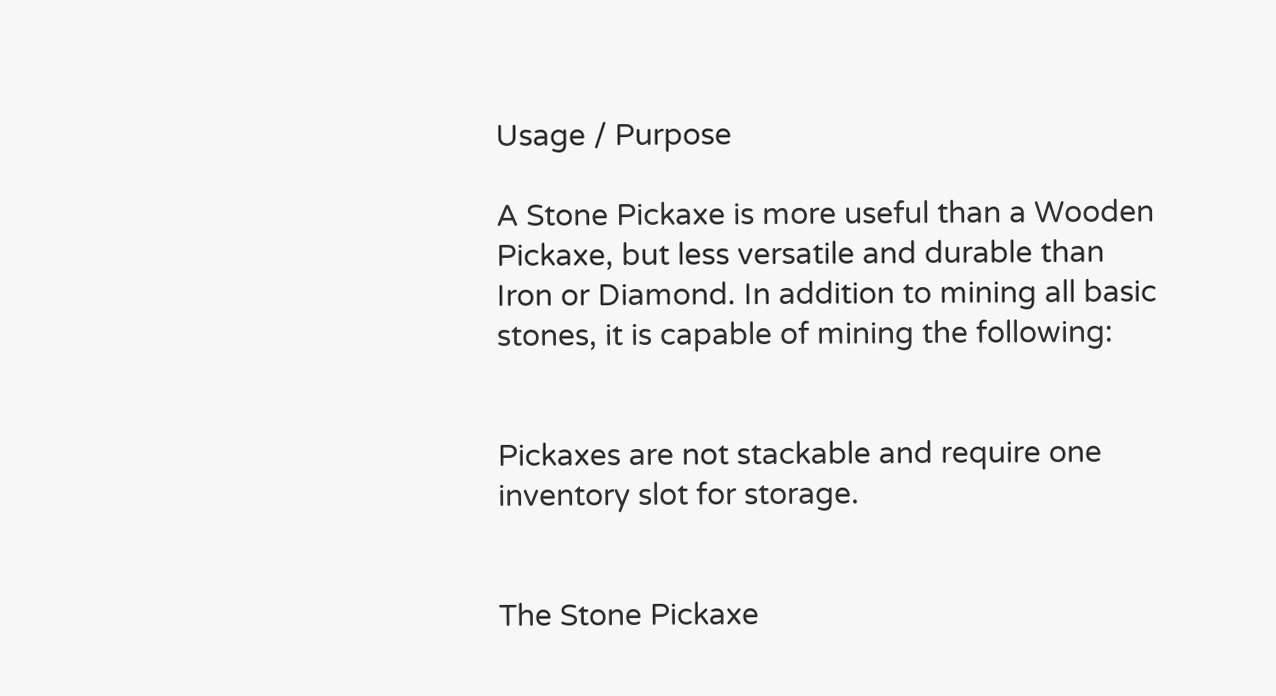Usage / Purpose

A Stone Pickaxe is more useful than a Wooden Pickaxe, but less versatile and durable than Iron or Diamond. In addition to mining all basic stones, it is capable of mining the following:


Pickaxes are not stackable and require one inventory slot for storage.


The Stone Pickaxe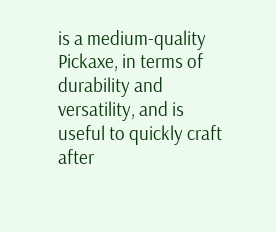is a medium-quality Pickaxe, in terms of durability and versatility, and is useful to quickly craft after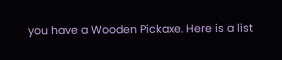you have a Wooden Pickaxe. Here is a list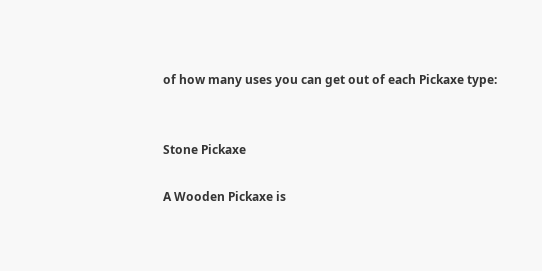of how many uses you can get out of each Pickaxe type:


Stone Pickaxe

A Wooden Pickaxe is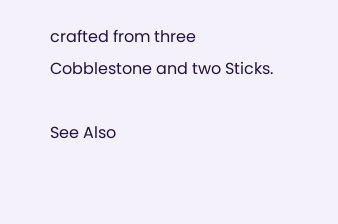crafted from three Cobblestone and two Sticks.

See Also